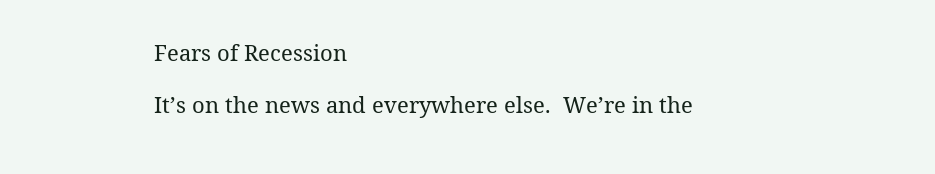Fears of Recession

It’s on the news and everywhere else.  We’re in the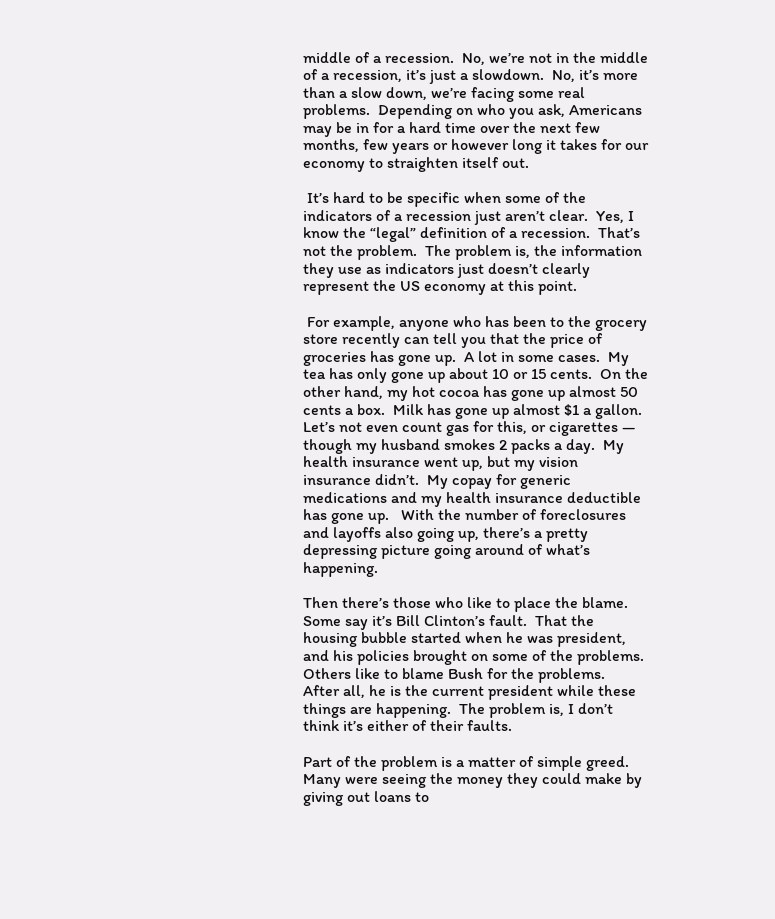middle of a recession.  No, we’re not in the middle of a recession, it’s just a slowdown.  No, it’s more than a slow down, we’re facing some real problems.  Depending on who you ask, Americans may be in for a hard time over the next few months, few years or however long it takes for our economy to straighten itself out.

 It’s hard to be specific when some of the indicators of a recession just aren’t clear.  Yes, I know the “legal” definition of a recession.  That’s not the problem.  The problem is, the information they use as indicators just doesn’t clearly represent the US economy at this point.

 For example, anyone who has been to the grocery store recently can tell you that the price of groceries has gone up.  A lot in some cases.  My tea has only gone up about 10 or 15 cents.  On the other hand, my hot cocoa has gone up almost 50 cents a box.  Milk has gone up almost $1 a gallon.  Let’s not even count gas for this, or cigarettes — though my husband smokes 2 packs a day.  My health insurance went up, but my vision insurance didn’t.  My copay for generic medications and my health insurance deductible has gone up.   With the number of foreclosures and layoffs also going up, there’s a pretty depressing picture going around of what’s happening.

Then there’s those who like to place the blame.  Some say it’s Bill Clinton’s fault.  That the housing bubble started when he was president, and his policies brought on some of the problems.  Others like to blame Bush for the problems.  After all, he is the current president while these things are happening.  The problem is, I don’t think it’s either of their faults.

Part of the problem is a matter of simple greed.  Many were seeing the money they could make by giving out loans to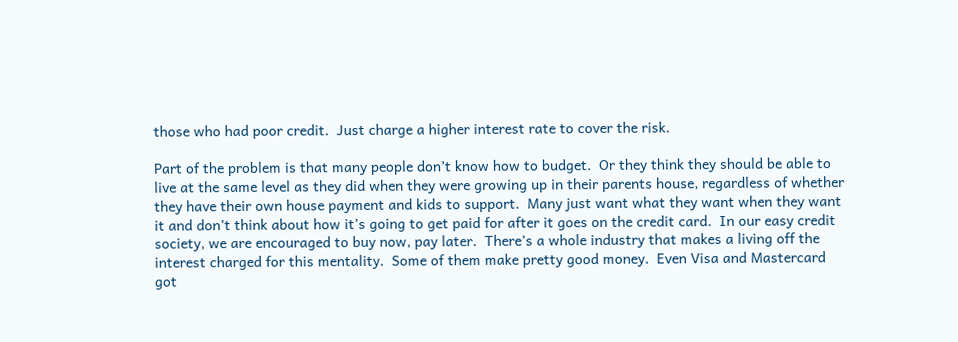those who had poor credit.  Just charge a higher interest rate to cover the risk.

Part of the problem is that many people don’t know how to budget.  Or they think they should be able to live at the same level as they did when they were growing up in their parents house, regardless of whether they have their own house payment and kids to support.  Many just want what they want when they want it and don’t think about how it’s going to get paid for after it goes on the credit card.  In our easy credit society, we are encouraged to buy now, pay later.  There’s a whole industry that makes a living off the interest charged for this mentality.  Some of them make pretty good money.  Even Visa and Mastercard got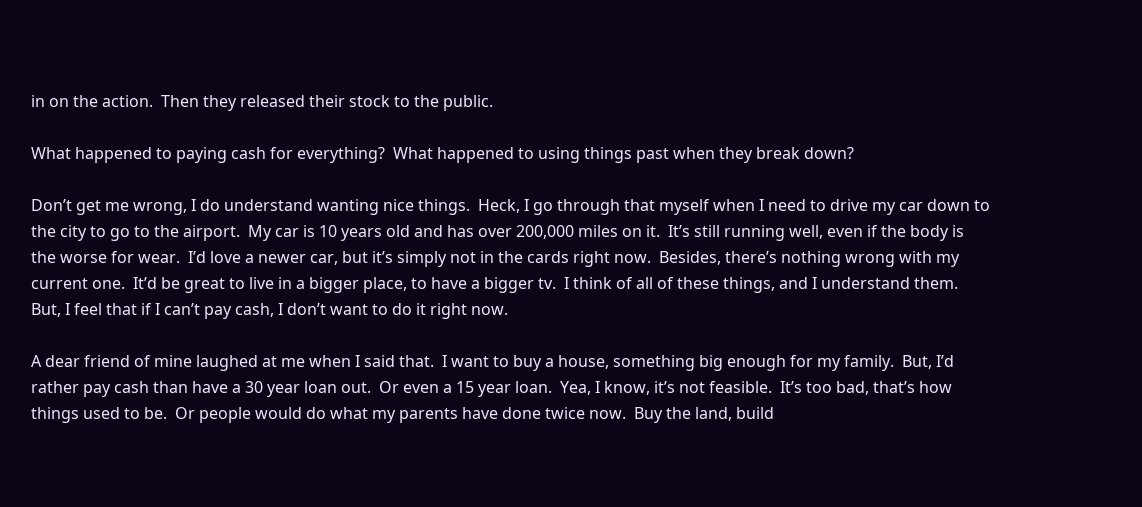in on the action.  Then they released their stock to the public.

What happened to paying cash for everything?  What happened to using things past when they break down?

Don’t get me wrong, I do understand wanting nice things.  Heck, I go through that myself when I need to drive my car down to the city to go to the airport.  My car is 10 years old and has over 200,000 miles on it.  It’s still running well, even if the body is the worse for wear.  I’d love a newer car, but it’s simply not in the cards right now.  Besides, there’s nothing wrong with my current one.  It’d be great to live in a bigger place, to have a bigger tv.  I think of all of these things, and I understand them.  But, I feel that if I can’t pay cash, I don’t want to do it right now.

A dear friend of mine laughed at me when I said that.  I want to buy a house, something big enough for my family.  But, I’d rather pay cash than have a 30 year loan out.  Or even a 15 year loan.  Yea, I know, it’s not feasible.  It’s too bad, that’s how things used to be.  Or people would do what my parents have done twice now.  Buy the land, build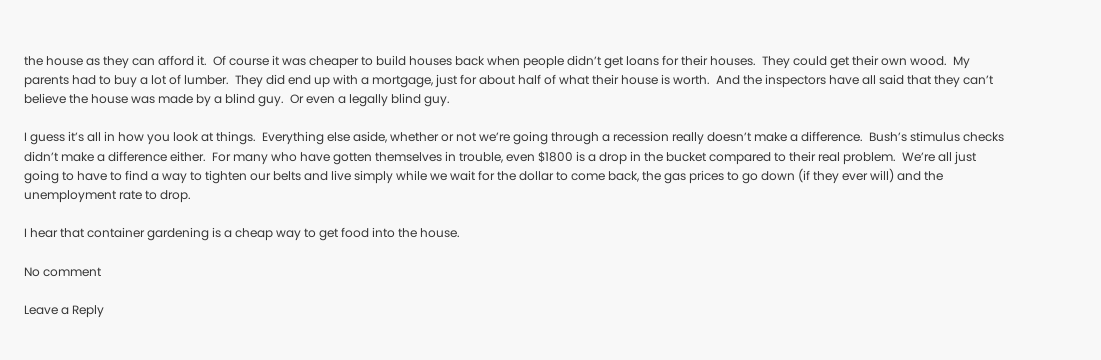the house as they can afford it.  Of course it was cheaper to build houses back when people didn’t get loans for their houses.  They could get their own wood.  My parents had to buy a lot of lumber.  They did end up with a mortgage, just for about half of what their house is worth.  And the inspectors have all said that they can’t believe the house was made by a blind guy.  Or even a legally blind guy.

I guess it’s all in how you look at things.  Everything else aside, whether or not we’re going through a recession really doesn’t make a difference.  Bush’s stimulus checks didn’t make a difference either.  For many who have gotten themselves in trouble, even $1800 is a drop in the bucket compared to their real problem.  We’re all just going to have to find a way to tighten our belts and live simply while we wait for the dollar to come back, the gas prices to go down (if they ever will) and the unemployment rate to drop.

I hear that container gardening is a cheap way to get food into the house.

No comment

Leave a Reply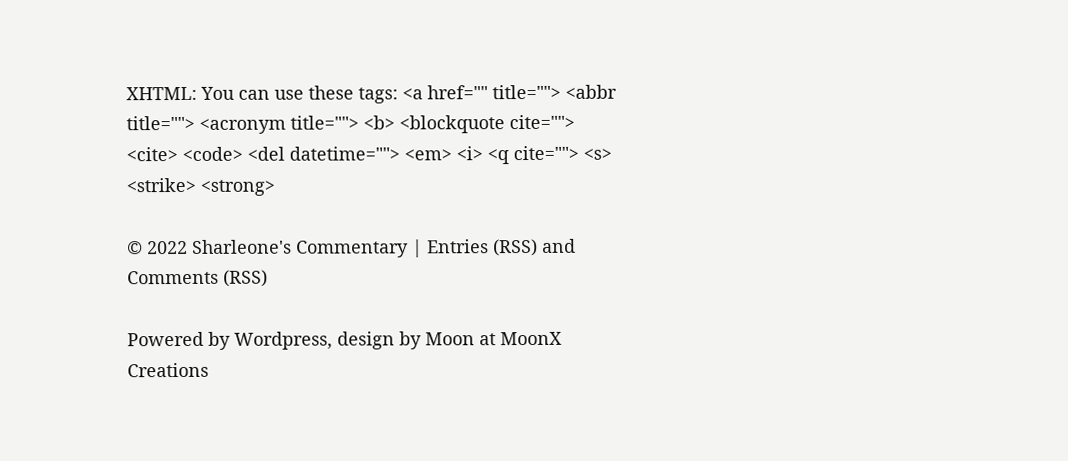XHTML: You can use these tags: <a href="" title=""> <abbr title=""> <acronym title=""> <b> <blockquote cite=""> <cite> <code> <del datetime=""> <em> <i> <q cite=""> <s> <strike> <strong>

© 2022 Sharleone's Commentary | Entries (RSS) and Comments (RSS)

Powered by Wordpress, design by Moon at MoonX Creations